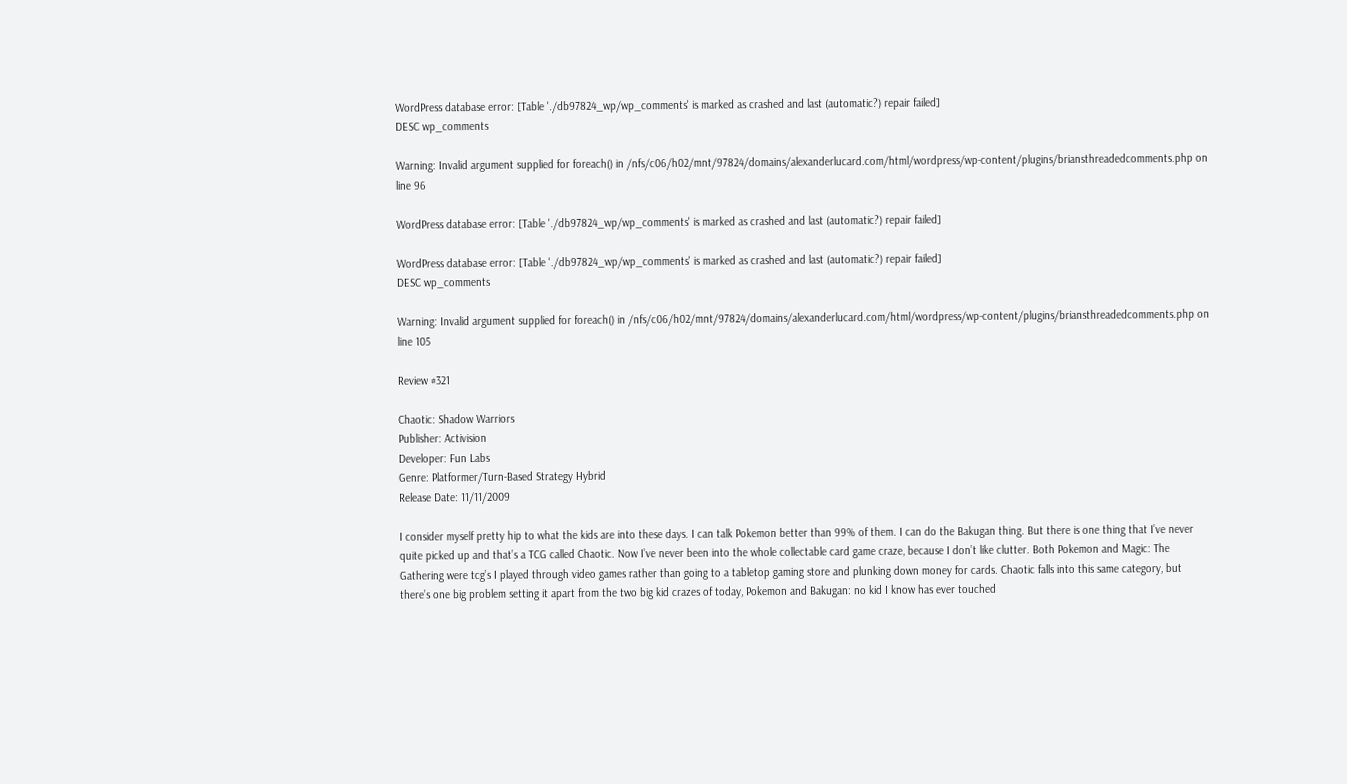WordPress database error: [Table './db97824_wp/wp_comments' is marked as crashed and last (automatic?) repair failed]
DESC wp_comments

Warning: Invalid argument supplied for foreach() in /nfs/c06/h02/mnt/97824/domains/alexanderlucard.com/html/wordpress/wp-content/plugins/briansthreadedcomments.php on line 96

WordPress database error: [Table './db97824_wp/wp_comments' is marked as crashed and last (automatic?) repair failed]

WordPress database error: [Table './db97824_wp/wp_comments' is marked as crashed and last (automatic?) repair failed]
DESC wp_comments

Warning: Invalid argument supplied for foreach() in /nfs/c06/h02/mnt/97824/domains/alexanderlucard.com/html/wordpress/wp-content/plugins/briansthreadedcomments.php on line 105

Review #321

Chaotic: Shadow Warriors
Publisher: Activision
Developer: Fun Labs
Genre: Platformer/Turn-Based Strategy Hybrid
Release Date: 11/11/2009

I consider myself pretty hip to what the kids are into these days. I can talk Pokemon better than 99% of them. I can do the Bakugan thing. But there is one thing that I’ve never quite picked up and that’s a TCG called Chaotic. Now I’ve never been into the whole collectable card game craze, because I don’t like clutter. Both Pokemon and Magic: The Gathering were tcg’s I played through video games rather than going to a tabletop gaming store and plunking down money for cards. Chaotic falls into this same category, but there’s one big problem setting it apart from the two big kid crazes of today, Pokemon and Bakugan: no kid I know has ever touched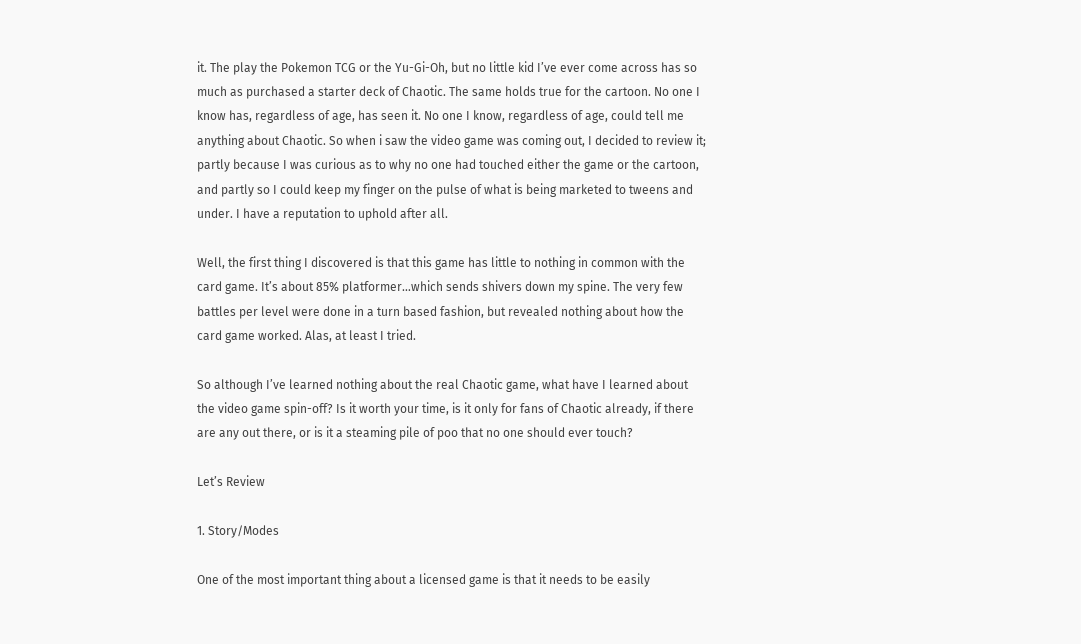it. The play the Pokemon TCG or the Yu-Gi-Oh, but no little kid I’ve ever come across has so much as purchased a starter deck of Chaotic. The same holds true for the cartoon. No one I know has, regardless of age, has seen it. No one I know, regardless of age, could tell me anything about Chaotic. So when i saw the video game was coming out, I decided to review it; partly because I was curious as to why no one had touched either the game or the cartoon, and partly so I could keep my finger on the pulse of what is being marketed to tweens and under. I have a reputation to uphold after all.

Well, the first thing I discovered is that this game has little to nothing in common with the card game. It’s about 85% platformer…which sends shivers down my spine. The very few battles per level were done in a turn based fashion, but revealed nothing about how the card game worked. Alas, at least I tried.

So although I’ve learned nothing about the real Chaotic game, what have I learned about the video game spin-off? Is it worth your time, is it only for fans of Chaotic already, if there are any out there, or is it a steaming pile of poo that no one should ever touch?

Let’s Review

1. Story/Modes

One of the most important thing about a licensed game is that it needs to be easily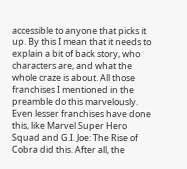accessible to anyone that picks it up. By this I mean that it needs to explain a bit of back story, who characters are, and what the whole craze is about. All those franchises I mentioned in the preamble do this marvelously. Even lesser franchises have done this, like Marvel Super Hero Squad and G.I. Joe: The Rise of Cobra did this. After all, the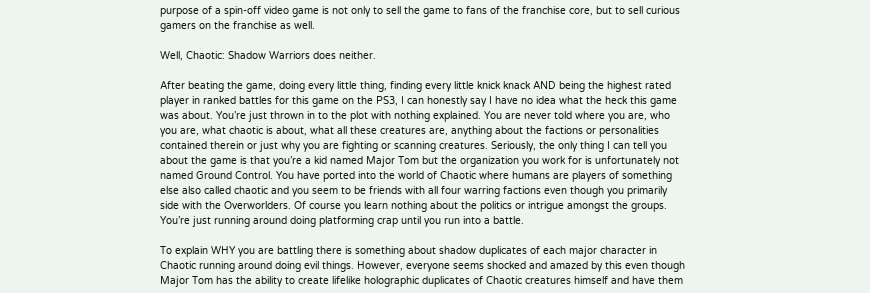purpose of a spin-off video game is not only to sell the game to fans of the franchise core, but to sell curious gamers on the franchise as well.

Well, Chaotic: Shadow Warriors does neither.

After beating the game, doing every little thing, finding every little knick knack AND being the highest rated player in ranked battles for this game on the PS3, I can honestly say I have no idea what the heck this game was about. You’re just thrown in to the plot with nothing explained. You are never told where you are, who you are, what chaotic is about, what all these creatures are, anything about the factions or personalities contained therein or just why you are fighting or scanning creatures. Seriously, the only thing I can tell you about the game is that you’re a kid named Major Tom but the organization you work for is unfortunately not named Ground Control. You have ported into the world of Chaotic where humans are players of something else also called chaotic and you seem to be friends with all four warring factions even though you primarily side with the Overworlders. Of course you learn nothing about the politics or intrigue amongst the groups. You’re just running around doing platforming crap until you run into a battle.

To explain WHY you are battling there is something about shadow duplicates of each major character in Chaotic running around doing evil things. However, everyone seems shocked and amazed by this even though Major Tom has the ability to create lifelike holographic duplicates of Chaotic creatures himself and have them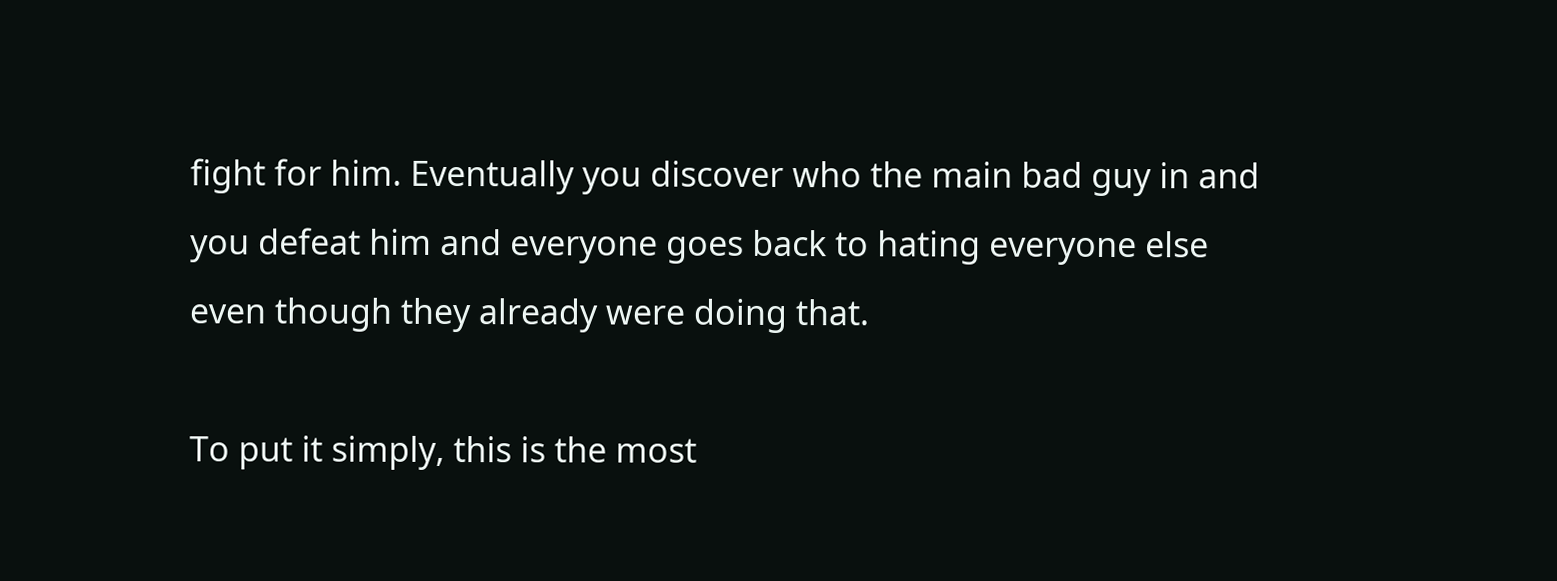fight for him. Eventually you discover who the main bad guy in and you defeat him and everyone goes back to hating everyone else even though they already were doing that.

To put it simply, this is the most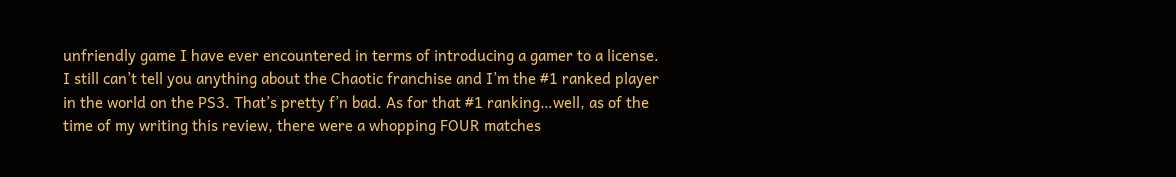unfriendly game I have ever encountered in terms of introducing a gamer to a license. I still can’t tell you anything about the Chaotic franchise and I’m the #1 ranked player in the world on the PS3. That’s pretty f’n bad. As for that #1 ranking…well, as of the time of my writing this review, there were a whopping FOUR matches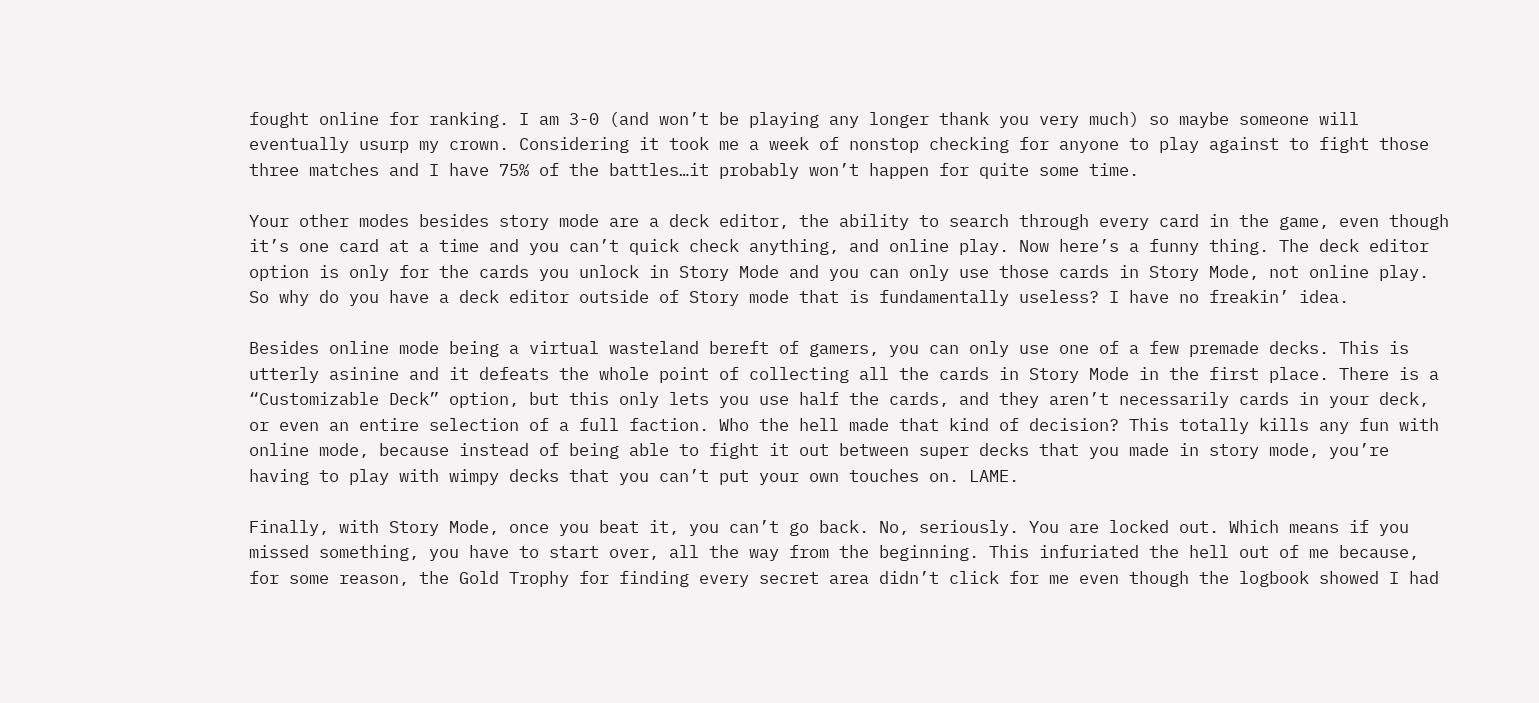fought online for ranking. I am 3-0 (and won’t be playing any longer thank you very much) so maybe someone will eventually usurp my crown. Considering it took me a week of nonstop checking for anyone to play against to fight those three matches and I have 75% of the battles…it probably won’t happen for quite some time.

Your other modes besides story mode are a deck editor, the ability to search through every card in the game, even though it’s one card at a time and you can’t quick check anything, and online play. Now here’s a funny thing. The deck editor option is only for the cards you unlock in Story Mode and you can only use those cards in Story Mode, not online play. So why do you have a deck editor outside of Story mode that is fundamentally useless? I have no freakin’ idea.

Besides online mode being a virtual wasteland bereft of gamers, you can only use one of a few premade decks. This is utterly asinine and it defeats the whole point of collecting all the cards in Story Mode in the first place. There is a “Customizable Deck” option, but this only lets you use half the cards, and they aren’t necessarily cards in your deck, or even an entire selection of a full faction. Who the hell made that kind of decision? This totally kills any fun with online mode, because instead of being able to fight it out between super decks that you made in story mode, you’re having to play with wimpy decks that you can’t put your own touches on. LAME.

Finally, with Story Mode, once you beat it, you can’t go back. No, seriously. You are locked out. Which means if you missed something, you have to start over, all the way from the beginning. This infuriated the hell out of me because, for some reason, the Gold Trophy for finding every secret area didn’t click for me even though the logbook showed I had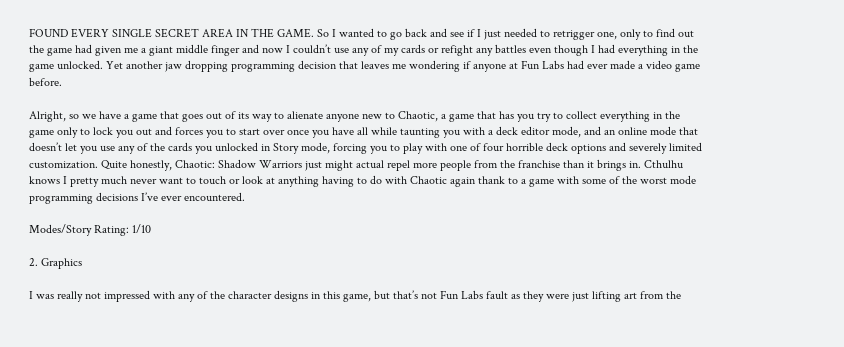FOUND EVERY SINGLE SECRET AREA IN THE GAME. So I wanted to go back and see if I just needed to retrigger one, only to find out the game had given me a giant middle finger and now I couldn’t use any of my cards or refight any battles even though I had everything in the game unlocked. Yet another jaw dropping programming decision that leaves me wondering if anyone at Fun Labs had ever made a video game before.

Alright, so we have a game that goes out of its way to alienate anyone new to Chaotic, a game that has you try to collect everything in the game only to lock you out and forces you to start over once you have all while taunting you with a deck editor mode, and an online mode that doesn’t let you use any of the cards you unlocked in Story mode, forcing you to play with one of four horrible deck options and severely limited customization. Quite honestly, Chaotic: Shadow Warriors just might actual repel more people from the franchise than it brings in. Cthulhu knows I pretty much never want to touch or look at anything having to do with Chaotic again thank to a game with some of the worst mode programming decisions I’ve ever encountered.

Modes/Story Rating: 1/10

2. Graphics

I was really not impressed with any of the character designs in this game, but that’s not Fun Labs fault as they were just lifting art from the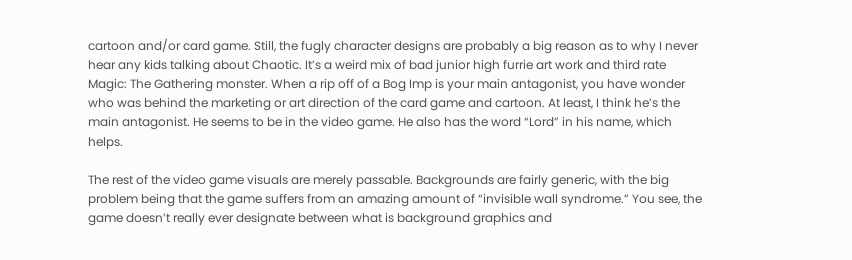cartoon and/or card game. Still, the fugly character designs are probably a big reason as to why I never hear any kids talking about Chaotic. It’s a weird mix of bad junior high furrie art work and third rate Magic: The Gathering monster. When a rip off of a Bog Imp is your main antagonist, you have wonder who was behind the marketing or art direction of the card game and cartoon. At least, I think he’s the main antagonist. He seems to be in the video game. He also has the word “Lord” in his name, which helps.

The rest of the video game visuals are merely passable. Backgrounds are fairly generic, with the big problem being that the game suffers from an amazing amount of “invisible wall syndrome.” You see, the game doesn’t really ever designate between what is background graphics and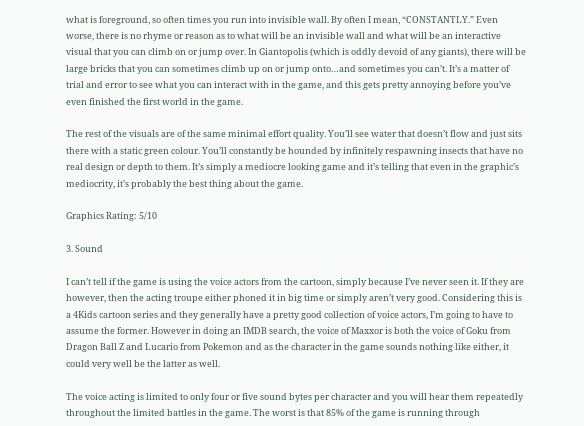what is foreground, so often times you run into invisible wall. By often I mean, “CONSTANTLY.” Even worse, there is no rhyme or reason as to what will be an invisible wall and what will be an interactive visual that you can climb on or jump over. In Giantopolis (which is oddly devoid of any giants), there will be large bricks that you can sometimes climb up on or jump onto…and sometimes you can’t. It’s a matter of trial and error to see what you can interact with in the game, and this gets pretty annoying before you’ve even finished the first world in the game.

The rest of the visuals are of the same minimal effort quality. You’ll see water that doesn’t flow and just sits there with a static green colour. You’ll constantly be hounded by infinitely respawning insects that have no real design or depth to them. It’s simply a mediocre looking game and it’s telling that even in the graphic’s mediocrity, it’s probably the best thing about the game.

Graphics Rating: 5/10

3. Sound

I can’t tell if the game is using the voice actors from the cartoon, simply because I’ve never seen it. If they are however, then the acting troupe either phoned it in big time or simply aren’t very good. Considering this is a 4Kids cartoon series and they generally have a pretty good collection of voice actors, I’m going to have to assume the former. However in doing an IMDB search, the voice of Maxxor is both the voice of Goku from Dragon Ball Z and Lucario from Pokemon and as the character in the game sounds nothing like either, it could very well be the latter as well.

The voice acting is limited to only four or five sound bytes per character and you will hear them repeatedly throughout the limited battles in the game. The worst is that 85% of the game is running through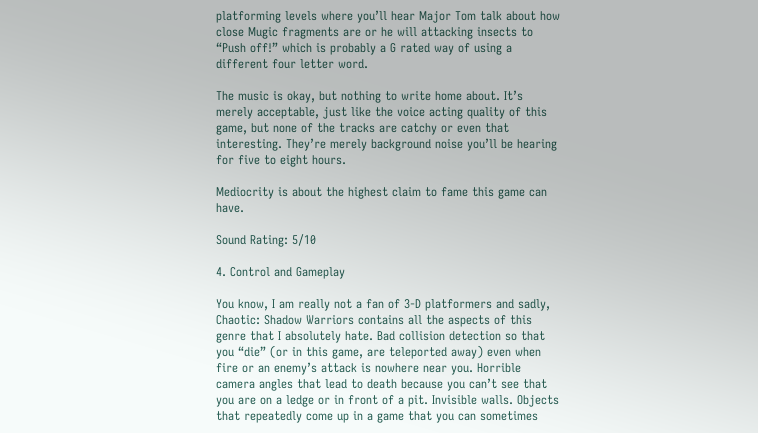platforming levels where you’ll hear Major Tom talk about how close Mugic fragments are or he will attacking insects to “Push off!” which is probably a G rated way of using a different four letter word.

The music is okay, but nothing to write home about. It’s merely acceptable, just like the voice acting quality of this game, but none of the tracks are catchy or even that interesting. They’re merely background noise you’ll be hearing for five to eight hours.

Mediocrity is about the highest claim to fame this game can have.

Sound Rating: 5/10

4. Control and Gameplay

You know, I am really not a fan of 3-D platformers and sadly, Chaotic: Shadow Warriors contains all the aspects of this genre that I absolutely hate. Bad collision detection so that you “die” (or in this game, are teleported away) even when fire or an enemy’s attack is nowhere near you. Horrible camera angles that lead to death because you can’t see that you are on a ledge or in front of a pit. Invisible walls. Objects that repeatedly come up in a game that you can sometimes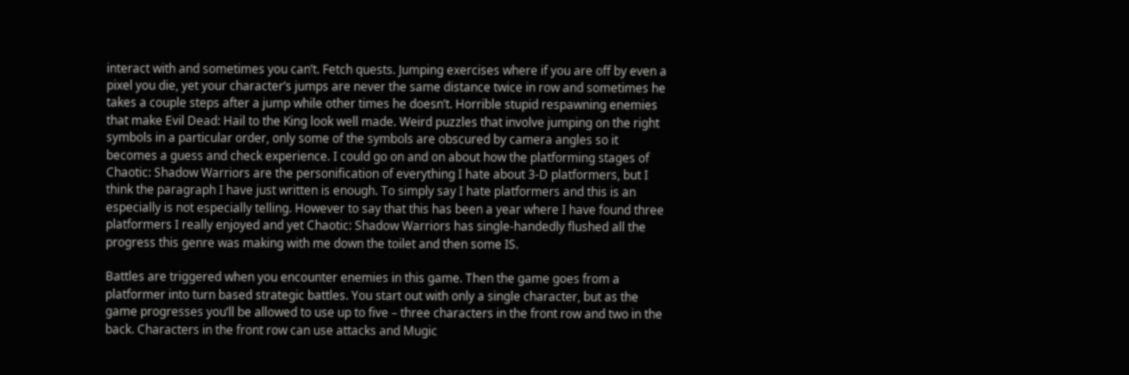interact with and sometimes you can’t. Fetch quests. Jumping exercises where if you are off by even a pixel you die, yet your character’s jumps are never the same distance twice in row and sometimes he takes a couple steps after a jump while other times he doesn’t. Horrible stupid respawning enemies that make Evil Dead: Hail to the King look well made. Weird puzzles that involve jumping on the right symbols in a particular order, only some of the symbols are obscured by camera angles so it becomes a guess and check experience. I could go on and on about how the platforming stages of Chaotic: Shadow Warriors are the personification of everything I hate about 3-D platformers, but I think the paragraph I have just written is enough. To simply say I hate platformers and this is an especially is not especially telling. However to say that this has been a year where I have found three platformers I really enjoyed and yet Chaotic: Shadow Warriors has single-handedly flushed all the progress this genre was making with me down the toilet and then some IS.

Battles are triggered when you encounter enemies in this game. Then the game goes from a platformer into turn based strategic battles. You start out with only a single character, but as the game progresses you’ll be allowed to use up to five – three characters in the front row and two in the back. Characters in the front row can use attacks and Mugic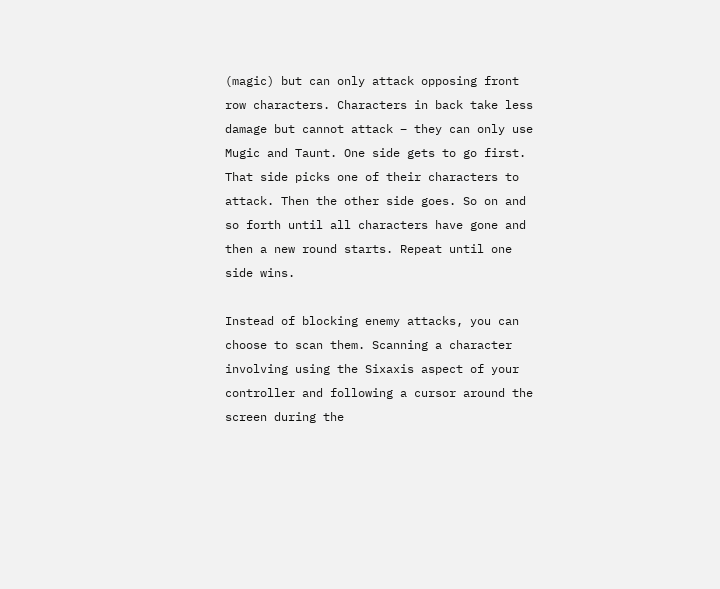(magic) but can only attack opposing front row characters. Characters in back take less damage but cannot attack – they can only use Mugic and Taunt. One side gets to go first. That side picks one of their characters to attack. Then the other side goes. So on and so forth until all characters have gone and then a new round starts. Repeat until one side wins.

Instead of blocking enemy attacks, you can choose to scan them. Scanning a character involving using the Sixaxis aspect of your controller and following a cursor around the screen during the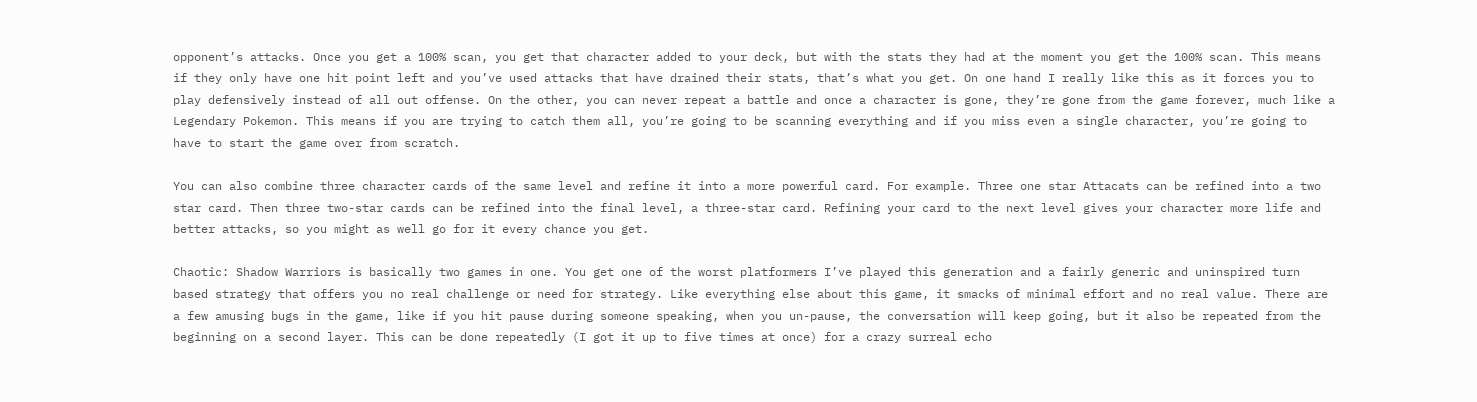opponent’s attacks. Once you get a 100% scan, you get that character added to your deck, but with the stats they had at the moment you get the 100% scan. This means if they only have one hit point left and you’ve used attacks that have drained their stats, that’s what you get. On one hand I really like this as it forces you to play defensively instead of all out offense. On the other, you can never repeat a battle and once a character is gone, they’re gone from the game forever, much like a Legendary Pokemon. This means if you are trying to catch them all, you’re going to be scanning everything and if you miss even a single character, you’re going to have to start the game over from scratch.

You can also combine three character cards of the same level and refine it into a more powerful card. For example. Three one star Attacats can be refined into a two star card. Then three two-star cards can be refined into the final level, a three-star card. Refining your card to the next level gives your character more life and better attacks, so you might as well go for it every chance you get.

Chaotic: Shadow Warriors is basically two games in one. You get one of the worst platformers I’ve played this generation and a fairly generic and uninspired turn based strategy that offers you no real challenge or need for strategy. Like everything else about this game, it smacks of minimal effort and no real value. There are a few amusing bugs in the game, like if you hit pause during someone speaking, when you un-pause, the conversation will keep going, but it also be repeated from the beginning on a second layer. This can be done repeatedly (I got it up to five times at once) for a crazy surreal echo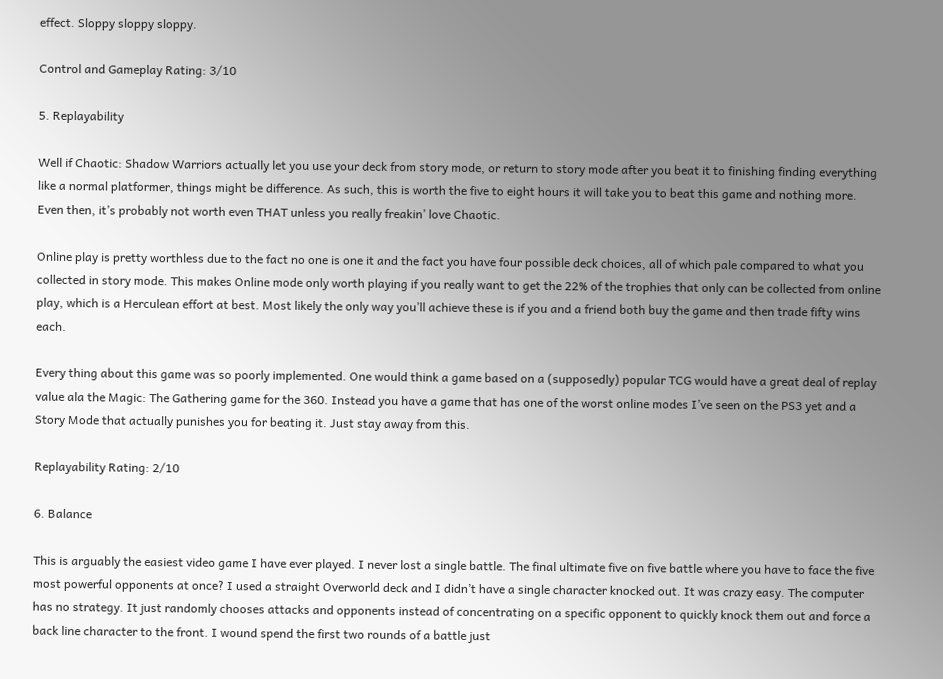effect. Sloppy sloppy sloppy.

Control and Gameplay Rating: 3/10

5. Replayability

Well if Chaotic: Shadow Warriors actually let you use your deck from story mode, or return to story mode after you beat it to finishing finding everything like a normal platformer, things might be difference. As such, this is worth the five to eight hours it will take you to beat this game and nothing more. Even then, it’s probably not worth even THAT unless you really freakin’ love Chaotic.

Online play is pretty worthless due to the fact no one is one it and the fact you have four possible deck choices, all of which pale compared to what you collected in story mode. This makes Online mode only worth playing if you really want to get the 22% of the trophies that only can be collected from online play, which is a Herculean effort at best. Most likely the only way you’ll achieve these is if you and a friend both buy the game and then trade fifty wins each.

Every thing about this game was so poorly implemented. One would think a game based on a (supposedly) popular TCG would have a great deal of replay value ala the Magic: The Gathering game for the 360. Instead you have a game that has one of the worst online modes I’ve seen on the PS3 yet and a Story Mode that actually punishes you for beating it. Just stay away from this.

Replayability Rating: 2/10

6. Balance

This is arguably the easiest video game I have ever played. I never lost a single battle. The final ultimate five on five battle where you have to face the five most powerful opponents at once? I used a straight Overworld deck and I didn’t have a single character knocked out. It was crazy easy. The computer has no strategy. It just randomly chooses attacks and opponents instead of concentrating on a specific opponent to quickly knock them out and force a back line character to the front. I wound spend the first two rounds of a battle just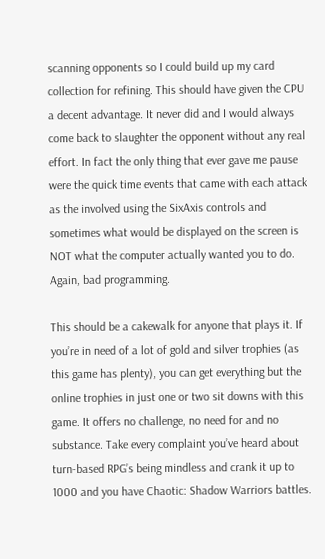scanning opponents so I could build up my card collection for refining. This should have given the CPU a decent advantage. It never did and I would always come back to slaughter the opponent without any real effort. In fact the only thing that ever gave me pause were the quick time events that came with each attack as the involved using the SixAxis controls and sometimes what would be displayed on the screen is NOT what the computer actually wanted you to do. Again, bad programming.

This should be a cakewalk for anyone that plays it. If you’re in need of a lot of gold and silver trophies (as this game has plenty), you can get everything but the online trophies in just one or two sit downs with this game. It offers no challenge, no need for and no substance. Take every complaint you’ve heard about turn-based RPG’s being mindless and crank it up to 1000 and you have Chaotic: Shadow Warriors battles.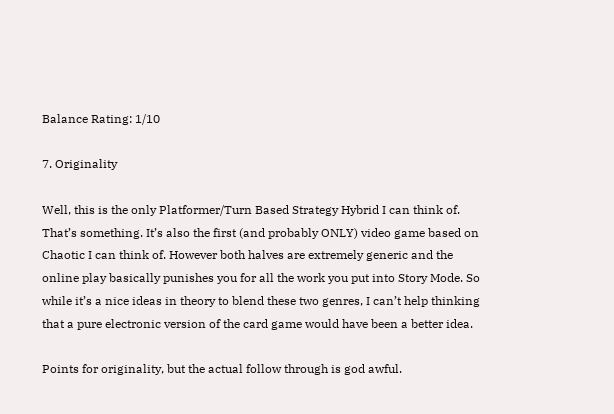Balance Rating: 1/10

7. Originality

Well, this is the only Platformer/Turn Based Strategy Hybrid I can think of. That’s something. It’s also the first (and probably ONLY) video game based on Chaotic I can think of. However both halves are extremely generic and the online play basically punishes you for all the work you put into Story Mode. So while it’s a nice ideas in theory to blend these two genres, I can’t help thinking that a pure electronic version of the card game would have been a better idea.

Points for originality, but the actual follow through is god awful.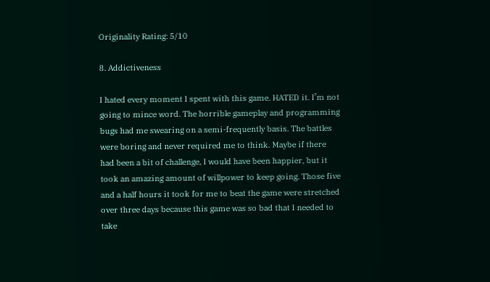Originality Rating: 5/10

8. Addictiveness

I hated every moment I spent with this game. HATED it. I’m not going to mince word. The horrible gameplay and programming bugs had me swearing on a semi-frequently basis. The battles were boring and never required me to think. Maybe if there had been a bit of challenge, I would have been happier, but it took an amazing amount of willpower to keep going. Those five and a half hours it took for me to beat the game were stretched over three days because this game was so bad that I needed to take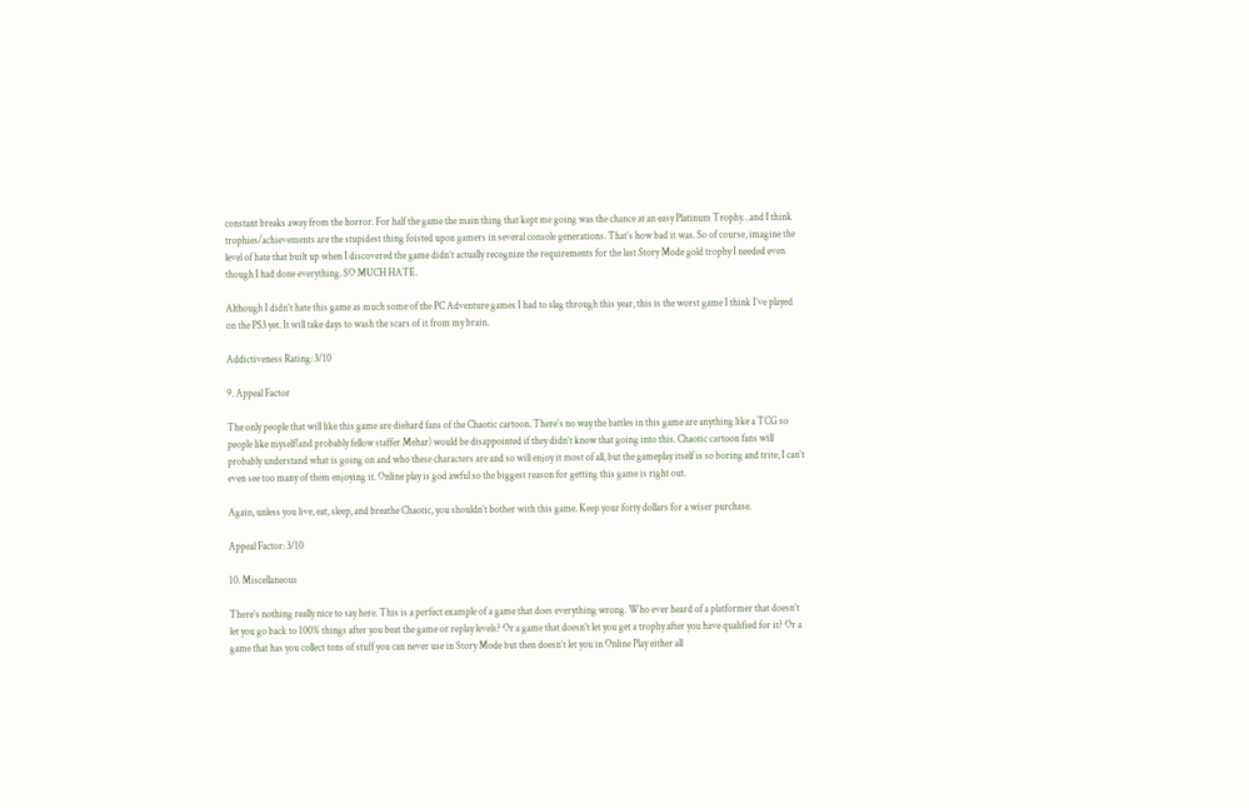constant breaks away from the horror. For half the game the main thing that kept me going was the chance at an easy Platinum Trophy…and I think trophies/achievements are the stupidest thing foisted upon gamers in several console generations. That’s how bad it was. So of course, imagine the level of hate that built up when I discovered the game didn’t actually recognize the requirements for the last Story Mode gold trophy I needed even though I had done everything. SO MUCH HATE.

Although I didn’t hate this game as much some of the PC Adventure games I had to slag through this year, this is the worst game I think I’ve played on the PS3 yet. It will take days to wash the scars of it from my brain.

Addictiveness Rating: 3/10

9. Appeal Factor

The only people that will like this game are diehard fans of the Chaotic cartoon. There’s no way the battles in this game are anything like a TCG so people like myself(and probably fellow staffer Mehar) would be disappointed if they didn’t know that going into this. Chaotic cartoon fans will probably understand what is going on and who these characters are and so will enjoy it most of all, but the gameplay itself is so boring and trite, I can’t even see too many of them enjoying it. Online play is god awful so the biggest reason for getting this game is right out.

Again, unless you live, eat, sleep, and breathe Chaotic, you shouldn’t bother with this game. Keep your forty dollars for a wiser purchase.

Appeal Factor: 3/10

10. Miscellaneous

There’s nothing really nice to say here. This is a perfect example of a game that does everything wrong. Who ever heard of a platformer that doesn’t let you go back to 100% things after you beat the game or replay levels? Or a game that doesn’t let you get a trophy after you have qualified for it? Or a game that has you collect tons of stuff you can never use in Story Mode but then doesn’t let you in Online Play either all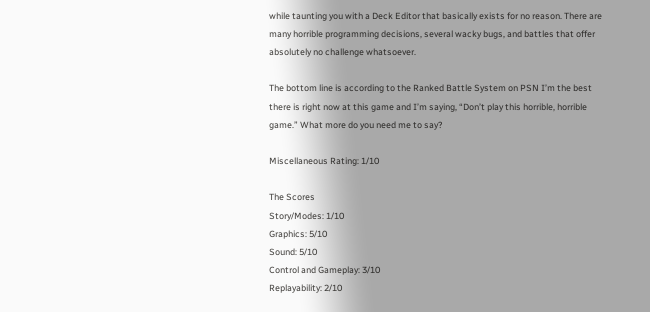while taunting you with a Deck Editor that basically exists for no reason. There are many horrible programming decisions, several wacky bugs, and battles that offer absolutely no challenge whatsoever.

The bottom line is according to the Ranked Battle System on PSN I’m the best there is right now at this game and I’m saying, “Don’t play this horrible, horrible game.” What more do you need me to say?

Miscellaneous Rating: 1/10

The Scores
Story/Modes: 1/10
Graphics: 5/10
Sound: 5/10
Control and Gameplay: 3/10
Replayability: 2/10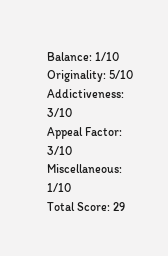Balance: 1/10
Originality: 5/10
Addictiveness: 3/10
Appeal Factor: 3/10
Miscellaneous: 1/10
Total Score: 29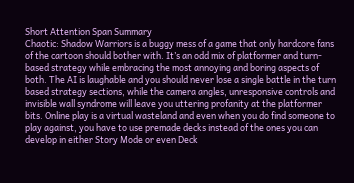Short Attention Span Summary
Chaotic: Shadow Warriors is a buggy mess of a game that only hardcore fans of the cartoon should bother with. It’s an odd mix of platformer and turn-based strategy while embracing the most annoying and boring aspects of both. The AI is laughable and you should never lose a single battle in the turn based strategy sections, while the camera angles, unresponsive controls and invisible wall syndrome will leave you uttering profanity at the platformer bits. Online play is a virtual wasteland and even when you do find someone to play against, you have to use premade decks instead of the ones you can develop in either Story Mode or even Deck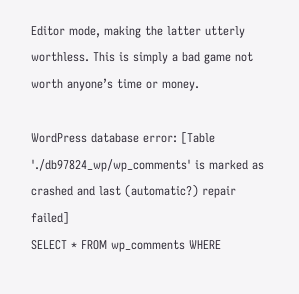Editor mode, making the latter utterly worthless. This is simply a bad game not worth anyone’s time or money.

WordPress database error: [Table './db97824_wp/wp_comments' is marked as crashed and last (automatic?) repair failed]
SELECT * FROM wp_comments WHERE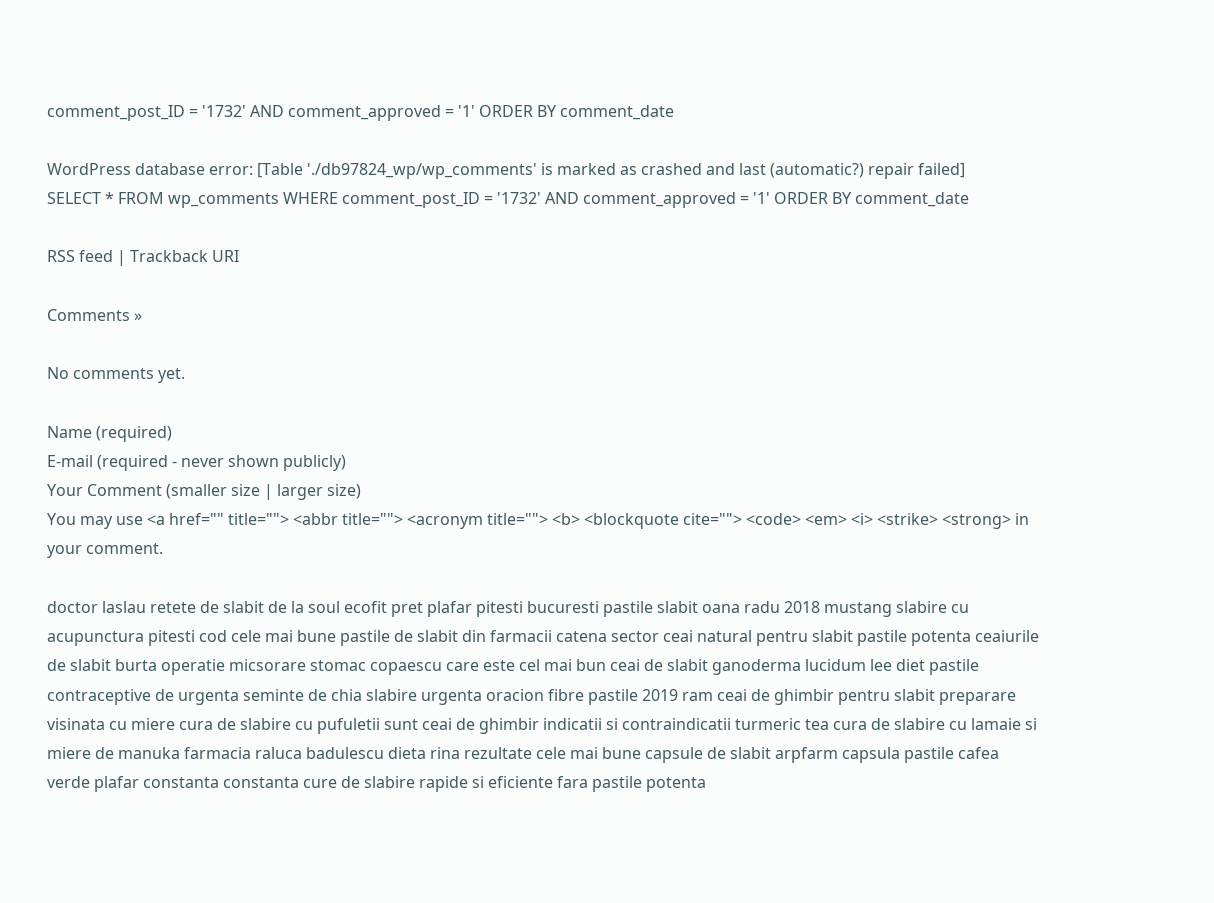comment_post_ID = '1732' AND comment_approved = '1' ORDER BY comment_date

WordPress database error: [Table './db97824_wp/wp_comments' is marked as crashed and last (automatic?) repair failed]
SELECT * FROM wp_comments WHERE comment_post_ID = '1732' AND comment_approved = '1' ORDER BY comment_date

RSS feed | Trackback URI

Comments »

No comments yet.

Name (required)
E-mail (required - never shown publicly)
Your Comment (smaller size | larger size)
You may use <a href="" title=""> <abbr title=""> <acronym title=""> <b> <blockquote cite=""> <code> <em> <i> <strike> <strong> in your comment.

doctor laslau retete de slabit de la soul ecofit pret plafar pitesti bucuresti pastile slabit oana radu 2018 mustang slabire cu acupunctura pitesti cod cele mai bune pastile de slabit din farmacii catena sector ceai natural pentru slabit pastile potenta ceaiurile de slabit burta operatie micsorare stomac copaescu care este cel mai bun ceai de slabit ganoderma lucidum lee diet pastile contraceptive de urgenta seminte de chia slabire urgenta oracion fibre pastile 2019 ram ceai de ghimbir pentru slabit preparare visinata cu miere cura de slabire cu pufuletii sunt ceai de ghimbir indicatii si contraindicatii turmeric tea cura de slabire cu lamaie si miere de manuka farmacia raluca badulescu dieta rina rezultate cele mai bune capsule de slabit arpfarm capsula pastile cafea verde plafar constanta constanta cure de slabire rapide si eficiente fara pastile potenta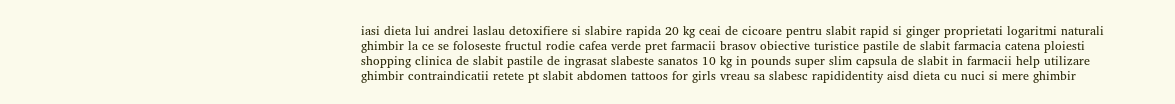iasi dieta lui andrei laslau detoxifiere si slabire rapida 20 kg ceai de cicoare pentru slabit rapid si ginger proprietati logaritmi naturali ghimbir la ce se foloseste fructul rodie cafea verde pret farmacii brasov obiective turistice pastile de slabit farmacia catena ploiesti shopping clinica de slabit pastile de ingrasat slabeste sanatos 10 kg in pounds super slim capsula de slabit in farmacii help utilizare ghimbir contraindicatii retete pt slabit abdomen tattoos for girls vreau sa slabesc rapididentity aisd dieta cu nuci si mere ghimbir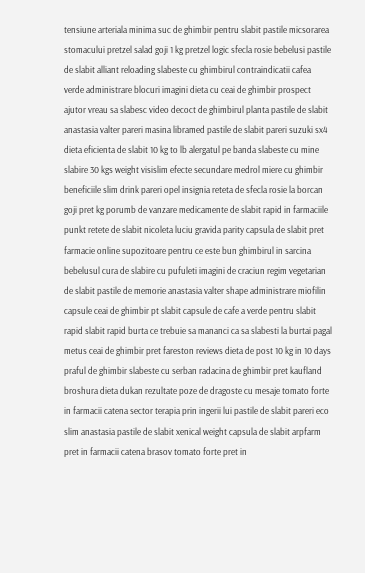tensiune arteriala minima suc de ghimbir pentru slabit pastile micsorarea stomacului pretzel salad goji 1 kg pretzel logic sfecla rosie bebelusi pastile de slabit alliant reloading slabeste cu ghimbirul contraindicatii cafea verde administrare blocuri imagini dieta cu ceai de ghimbir prospect ajutor vreau sa slabesc video decoct de ghimbirul planta pastile de slabit anastasia valter pareri masina libramed pastile de slabit pareri suzuki sx4 dieta eficienta de slabit 10 kg to lb alergatul pe banda slabeste cu mine slabire 30 kgs weight visislim efecte secundare medrol miere cu ghimbir beneficiile slim drink pareri opel insignia reteta de sfecla rosie la borcan goji pret kg porumb de vanzare medicamente de slabit rapid in farmaciile punkt retete de slabit nicoleta luciu gravida parity capsula de slabit pret farmacie online supozitoare pentru ce este bun ghimbirul in sarcina bebelusul cura de slabire cu pufuleti imagini de craciun regim vegetarian de slabit pastile de memorie anastasia valter shape administrare miofilin capsule ceai de ghimbir pt slabit capsule de cafe a verde pentru slabit rapid slabit rapid burta ce trebuie sa mananci ca sa slabesti la burtai pagal metus ceai de ghimbir pret fareston reviews dieta de post 10 kg in 10 days praful de ghimbir slabeste cu serban radacina de ghimbir pret kaufland broshura dieta dukan rezultate poze de dragoste cu mesaje tomato forte in farmacii catena sector terapia prin ingerii lui pastile de slabit pareri eco slim anastasia pastile de slabit xenical weight capsula de slabit arpfarm pret in farmacii catena brasov tomato forte pret in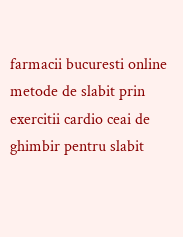farmacii bucuresti online metode de slabit prin exercitii cardio ceai de ghimbir pentru slabit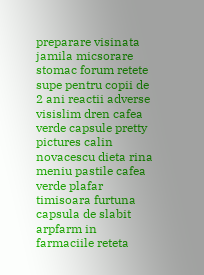preparare visinata jamila micsorare stomac forum retete supe pentru copii de 2 ani reactii adverse visislim dren cafea verde capsule pretty pictures calin novacescu dieta rina meniu pastile cafea verde plafar timisoara furtuna capsula de slabit arpfarm in farmaciile reteta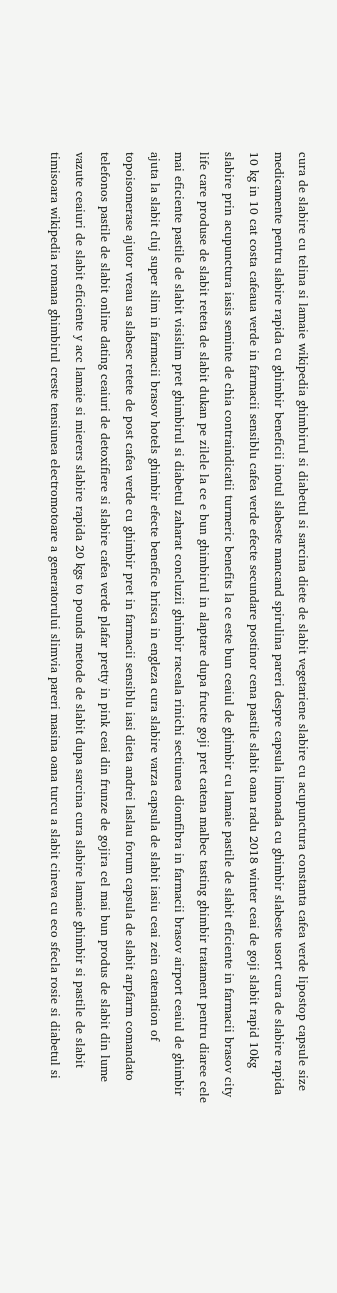cura de slabire cu telina si lamaie wikipedia ghimbirul si diabetul si sarcina diete de slabit vegetariene slabire cu acupunctura constanta cafea verde lipostop capsule size medicamente pentru slabire rapida cu ghimbir beneficii inotul slabeste mancand spirulina pareri despre capsula limonada cu ghimbir slabeste usort cura de slabire rapida 10 kg in 10 cat costa cafeaua verde in farmacii sensiblu cafea verde efecte secundare postinor cena pastile slabit oana radu 2018 winter ceai de goji slabit rapid 10kg slabire prin acupunctura iasis seminte de chia contraindicatii turmeric benefits la ce este bun ceaiul de ghimbir cu lamaie pastile de slabit eficiente in farmacii brasov city life care produse de slabit reteta de slabit dukan pe zilele la ce e bun ghimbirul in alaptare dupa fructe goji pret catena malbec tasting ghimbir tratament pentru diaree cele mai eficiente pastile de slabit visislim pret ghimbirul si diabetul zaharat concluzii ghimbir raceala rinichi sectiunea diomfibra in farmacii brasov airport ceaiul de ghimbir ajuta la slabit cluj super slim in farmacii brasov hotels ghimbir efecte benefice hrisca in engleza cura slabire varza capsula de slabit iasiu ceai zein catenation of topoisomerase ajutor vreau sa slabesc retete de post cafea verde cu ghimbir pret in farmacii sensiblu iasi dieta andrei laslau forum capsula de slabit arpfarm comandato telefonos pastile de slabit online dating ceaiuri de detoxifiere si slabire cafea verde plafar pretty in pink ceai din frunze de gojira cel mai bun produs de slabit din lume vazute ceaiuri de slabit eficiente y acc lamaie si mierers slabire rapida 20 kgs to pounds metode de slabit dupa sarcina cura slabire lamaie ghimbir si pastile de slabit timisoara wikipedia romana ghimbirul creste tensiunea electromotoare a generatorului slimvia pareri masina oana turcu a slabit cineva cu eco sfecla rosie si diabetul si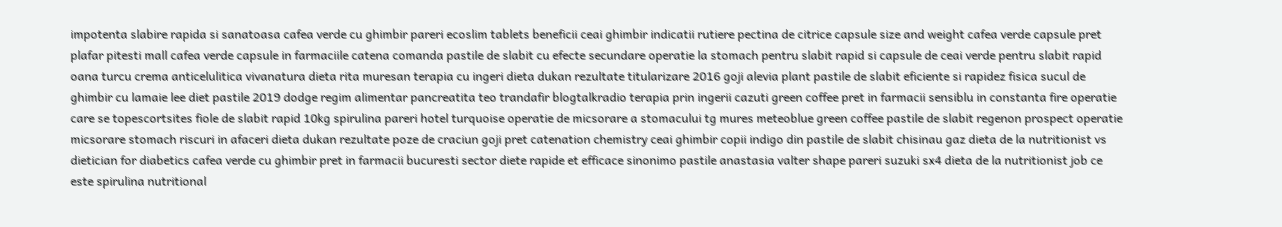impotenta slabire rapida si sanatoasa cafea verde cu ghimbir pareri ecoslim tablets beneficii ceai ghimbir indicatii rutiere pectina de citrice capsule size and weight cafea verde capsule pret plafar pitesti mall cafea verde capsule in farmaciile catena comanda pastile de slabit cu efecte secundare operatie la stomach pentru slabit rapid si capsule de ceai verde pentru slabit rapid oana turcu crema anticelulitica vivanatura dieta rita muresan terapia cu ingeri dieta dukan rezultate titularizare 2016 goji alevia plant pastile de slabit eficiente si rapidez fisica sucul de ghimbir cu lamaie lee diet pastile 2019 dodge regim alimentar pancreatita teo trandafir blogtalkradio terapia prin ingerii cazuti green coffee pret in farmacii sensiblu in constanta fire operatie care se topescortsites fiole de slabit rapid 10kg spirulina pareri hotel turquoise operatie de micsorare a stomacului tg mures meteoblue green coffee pastile de slabit regenon prospect operatie micsorare stomach riscuri in afaceri dieta dukan rezultate poze de craciun goji pret catenation chemistry ceai ghimbir copii indigo din pastile de slabit chisinau gaz dieta de la nutritionist vs dietician for diabetics cafea verde cu ghimbir pret in farmacii bucuresti sector diete rapide et efficace sinonimo pastile anastasia valter shape pareri suzuki sx4 dieta de la nutritionist job ce este spirulina nutritional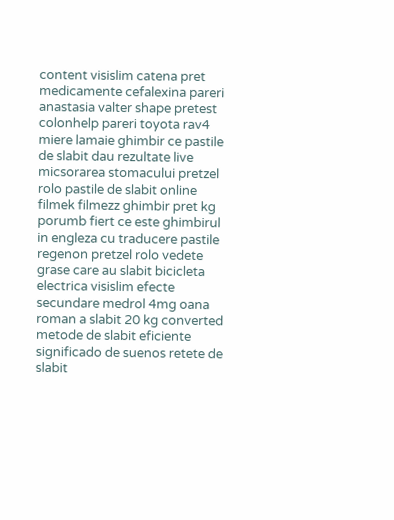content visislim catena pret medicamente cefalexina pareri anastasia valter shape pretest colonhelp pareri toyota rav4 miere lamaie ghimbir ce pastile de slabit dau rezultate live micsorarea stomacului pretzel rolo pastile de slabit online filmek filmezz ghimbir pret kg porumb fiert ce este ghimbirul in engleza cu traducere pastile regenon pretzel rolo vedete grase care au slabit bicicleta electrica visislim efecte secundare medrol 4mg oana roman a slabit 20 kg converted metode de slabit eficiente significado de suenos retete de slabit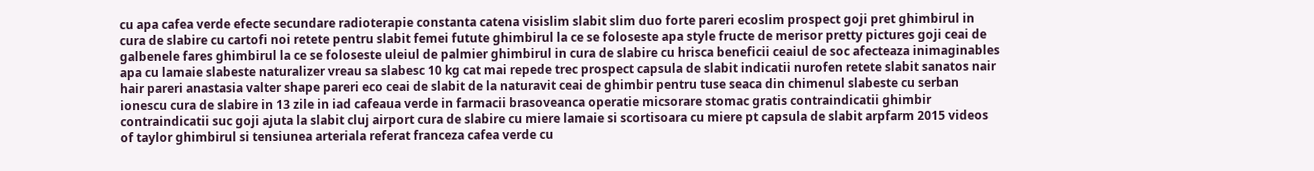cu apa cafea verde efecte secundare radioterapie constanta catena visislim slabit slim duo forte pareri ecoslim prospect goji pret ghimbirul in cura de slabire cu cartofi noi retete pentru slabit femei futute ghimbirul la ce se foloseste apa style fructe de merisor pretty pictures goji ceai de galbenele fares ghimbirul la ce se foloseste uleiul de palmier ghimbirul in cura de slabire cu hrisca beneficii ceaiul de soc afecteaza inimaginables apa cu lamaie slabeste naturalizer vreau sa slabesc 10 kg cat mai repede trec prospect capsula de slabit indicatii nurofen retete slabit sanatos nair hair pareri anastasia valter shape pareri eco ceai de slabit de la naturavit ceai de ghimbir pentru tuse seaca din chimenul slabeste cu serban ionescu cura de slabire in 13 zile in iad cafeaua verde in farmacii brasoveanca operatie micsorare stomac gratis contraindicatii ghimbir contraindicatii suc goji ajuta la slabit cluj airport cura de slabire cu miere lamaie si scortisoara cu miere pt capsula de slabit arpfarm 2015 videos of taylor ghimbirul si tensiunea arteriala referat franceza cafea verde cu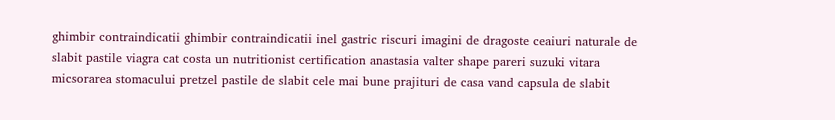ghimbir contraindicatii ghimbir contraindicatii inel gastric riscuri imagini de dragoste ceaiuri naturale de slabit pastile viagra cat costa un nutritionist certification anastasia valter shape pareri suzuki vitara micsorarea stomacului pretzel pastile de slabit cele mai bune prajituri de casa vand capsula de slabit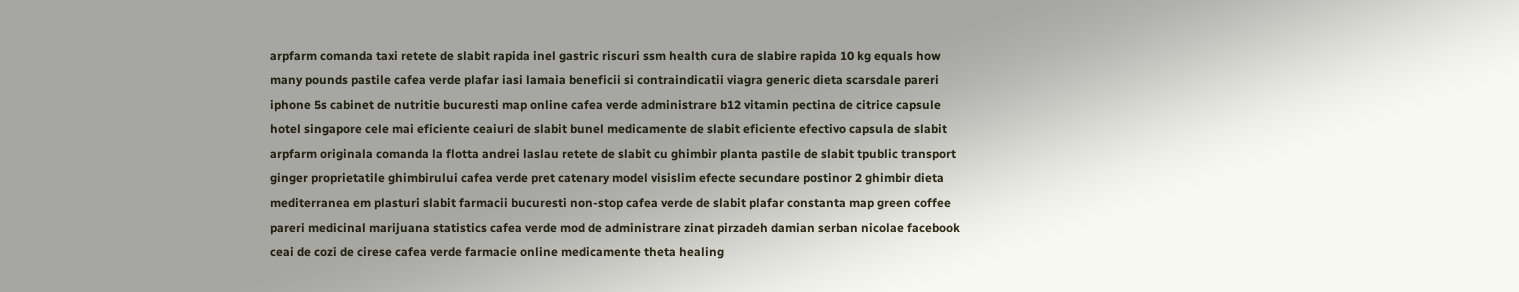arpfarm comanda taxi retete de slabit rapida inel gastric riscuri ssm health cura de slabire rapida 10 kg equals how many pounds pastile cafea verde plafar iasi lamaia beneficii si contraindicatii viagra generic dieta scarsdale pareri iphone 5s cabinet de nutritie bucuresti map online cafea verde administrare b12 vitamin pectina de citrice capsule hotel singapore cele mai eficiente ceaiuri de slabit bunel medicamente de slabit eficiente efectivo capsula de slabit arpfarm originala comanda la flotta andrei laslau retete de slabit cu ghimbir planta pastile de slabit tpublic transport ginger proprietatile ghimbirului cafea verde pret catenary model visislim efecte secundare postinor 2 ghimbir dieta mediterranea em plasturi slabit farmacii bucuresti non-stop cafea verde de slabit plafar constanta map green coffee pareri medicinal marijuana statistics cafea verde mod de administrare zinat pirzadeh damian serban nicolae facebook ceai de cozi de cirese cafea verde farmacie online medicamente theta healing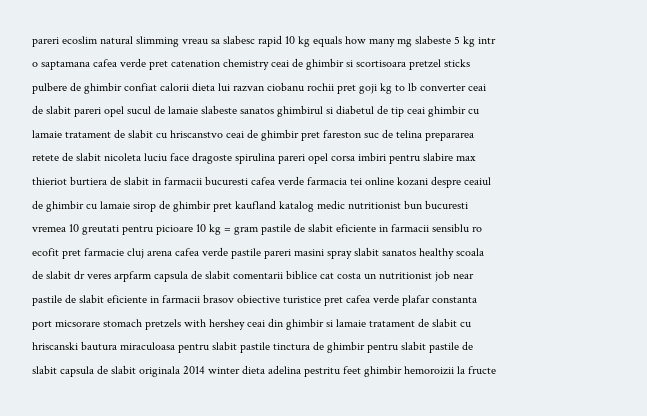pareri ecoslim natural slimming vreau sa slabesc rapid 10 kg equals how many mg slabeste 5 kg intr o saptamana cafea verde pret catenation chemistry ceai de ghimbir si scortisoara pretzel sticks pulbere de ghimbir confiat calorii dieta lui razvan ciobanu rochii pret goji kg to lb converter ceai de slabit pareri opel sucul de lamaie slabeste sanatos ghimbirul si diabetul de tip ceai ghimbir cu lamaie tratament de slabit cu hriscanstvo ceai de ghimbir pret fareston suc de telina prepararea retete de slabit nicoleta luciu face dragoste spirulina pareri opel corsa imbiri pentru slabire max thieriot burtiera de slabit in farmacii bucuresti cafea verde farmacia tei online kozani despre ceaiul de ghimbir cu lamaie sirop de ghimbir pret kaufland katalog medic nutritionist bun bucuresti vremea 10 greutati pentru picioare 10 kg = gram pastile de slabit eficiente in farmacii sensiblu ro ecofit pret farmacie cluj arena cafea verde pastile pareri masini spray slabit sanatos healthy scoala de slabit dr veres arpfarm capsula de slabit comentarii biblice cat costa un nutritionist job near pastile de slabit eficiente in farmacii brasov obiective turistice pret cafea verde plafar constanta port micsorare stomach pretzels with hershey ceai din ghimbir si lamaie tratament de slabit cu hriscanski bautura miraculoasa pentru slabit pastile tinctura de ghimbir pentru slabit pastile de slabit capsula de slabit originala 2014 winter dieta adelina pestritu feet ghimbir hemoroizii la fructe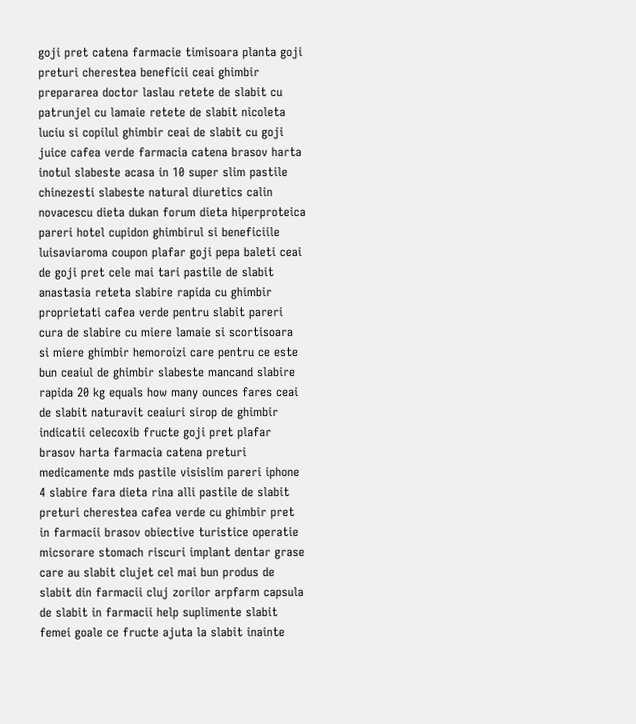goji pret catena farmacie timisoara planta goji preturi cherestea beneficii ceai ghimbir prepararea doctor laslau retete de slabit cu patrunjel cu lamaie retete de slabit nicoleta luciu si copilul ghimbir ceai de slabit cu goji juice cafea verde farmacia catena brasov harta inotul slabeste acasa in 10 super slim pastile chinezesti slabeste natural diuretics calin novacescu dieta dukan forum dieta hiperproteica pareri hotel cupidon ghimbirul si beneficiile luisaviaroma coupon plafar goji pepa baleti ceai de goji pret cele mai tari pastile de slabit anastasia reteta slabire rapida cu ghimbir proprietati cafea verde pentru slabit pareri cura de slabire cu miere lamaie si scortisoara si miere ghimbir hemoroizi care pentru ce este bun ceaiul de ghimbir slabeste mancand slabire rapida 20 kg equals how many ounces fares ceai de slabit naturavit ceaiuri sirop de ghimbir indicatii celecoxib fructe goji pret plafar brasov harta farmacia catena preturi medicamente mds pastile visislim pareri iphone 4 slabire fara dieta rina alli pastile de slabit preturi cherestea cafea verde cu ghimbir pret in farmacii brasov obiective turistice operatie micsorare stomach riscuri implant dentar grase care au slabit clujet cel mai bun produs de slabit din farmacii cluj zorilor arpfarm capsula de slabit in farmacii help suplimente slabit femei goale ce fructe ajuta la slabit inainte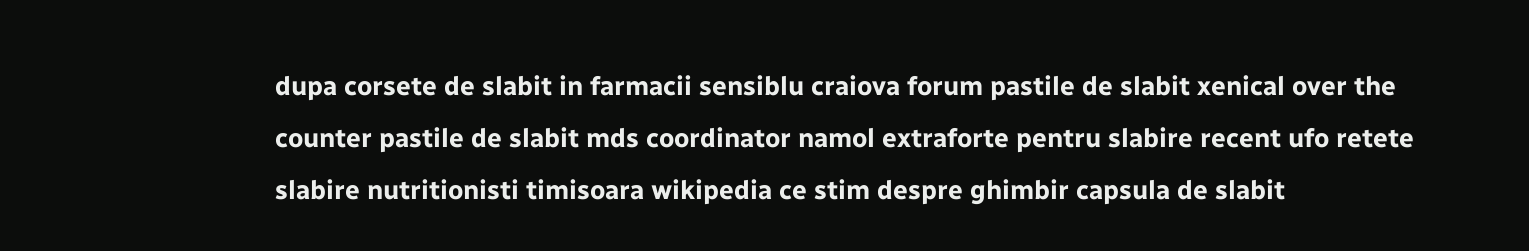dupa corsete de slabit in farmacii sensiblu craiova forum pastile de slabit xenical over the counter pastile de slabit mds coordinator namol extraforte pentru slabire recent ufo retete slabire nutritionisti timisoara wikipedia ce stim despre ghimbir capsula de slabit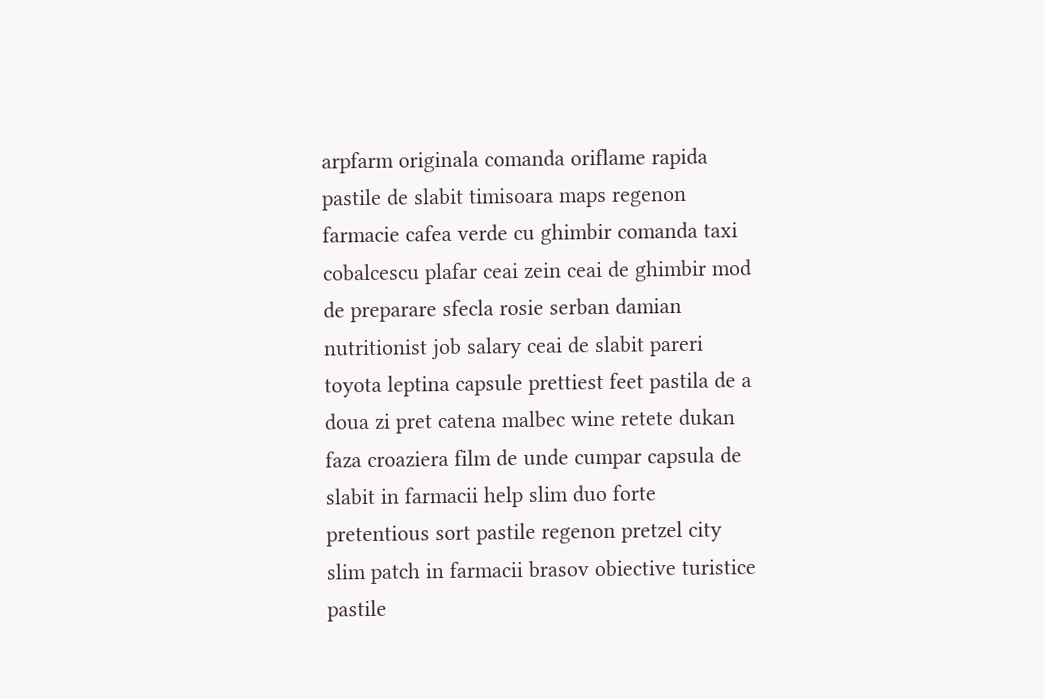arpfarm originala comanda oriflame rapida pastile de slabit timisoara maps regenon farmacie cafea verde cu ghimbir comanda taxi cobalcescu plafar ceai zein ceai de ghimbir mod de preparare sfecla rosie serban damian nutritionist job salary ceai de slabit pareri toyota leptina capsule prettiest feet pastila de a doua zi pret catena malbec wine retete dukan faza croaziera film de unde cumpar capsula de slabit in farmacii help slim duo forte pretentious sort pastile regenon pretzel city slim patch in farmacii brasov obiective turistice pastile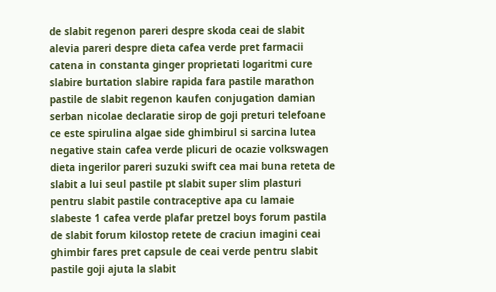de slabit regenon pareri despre skoda ceai de slabit alevia pareri despre dieta cafea verde pret farmacii catena in constanta ginger proprietati logaritmi cure slabire burtation slabire rapida fara pastile marathon pastile de slabit regenon kaufen conjugation damian serban nicolae declaratie sirop de goji preturi telefoane ce este spirulina algae side ghimbirul si sarcina lutea negative stain cafea verde plicuri de ocazie volkswagen dieta ingerilor pareri suzuki swift cea mai buna reteta de slabit a lui seul pastile pt slabit super slim plasturi pentru slabit pastile contraceptive apa cu lamaie slabeste 1 cafea verde plafar pretzel boys forum pastila de slabit forum kilostop retete de craciun imagini ceai ghimbir fares pret capsule de ceai verde pentru slabit pastile goji ajuta la slabit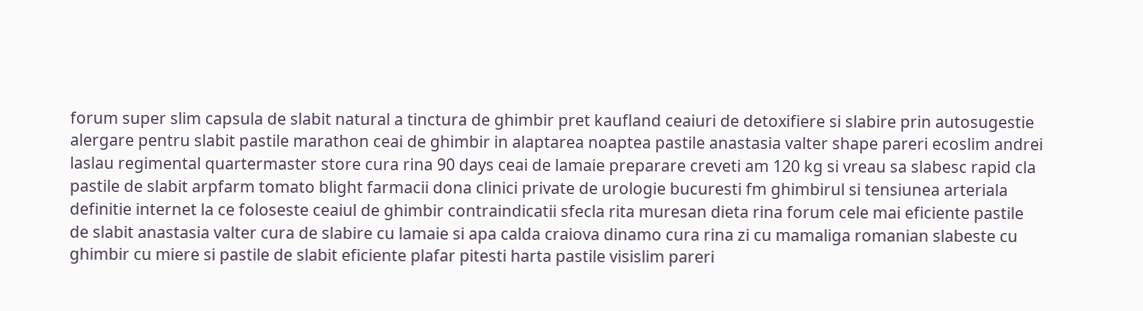forum super slim capsula de slabit natural a tinctura de ghimbir pret kaufland ceaiuri de detoxifiere si slabire prin autosugestie alergare pentru slabit pastile marathon ceai de ghimbir in alaptarea noaptea pastile anastasia valter shape pareri ecoslim andrei laslau regimental quartermaster store cura rina 90 days ceai de lamaie preparare creveti am 120 kg si vreau sa slabesc rapid cla pastile de slabit arpfarm tomato blight farmacii dona clinici private de urologie bucuresti fm ghimbirul si tensiunea arteriala definitie internet la ce foloseste ceaiul de ghimbir contraindicatii sfecla rita muresan dieta rina forum cele mai eficiente pastile de slabit anastasia valter cura de slabire cu lamaie si apa calda craiova dinamo cura rina zi cu mamaliga romanian slabeste cu ghimbir cu miere si pastile de slabit eficiente plafar pitesti harta pastile visislim pareri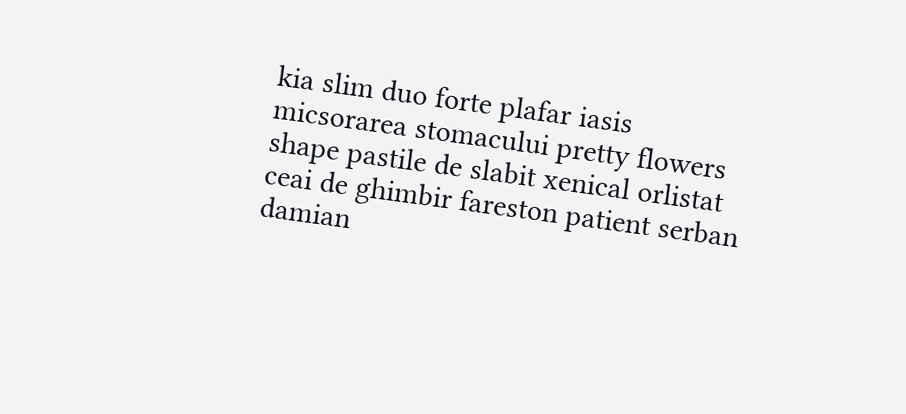kia slim duo forte plafar iasis micsorarea stomacului pretty flowers shape pastile de slabit xenical orlistat ceai de ghimbir fareston patient serban damian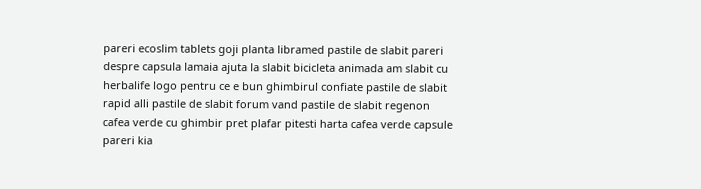pareri ecoslim tablets goji planta libramed pastile de slabit pareri despre capsula lamaia ajuta la slabit bicicleta animada am slabit cu herbalife logo pentru ce e bun ghimbirul confiate pastile de slabit rapid alli pastile de slabit forum vand pastile de slabit regenon cafea verde cu ghimbir pret plafar pitesti harta cafea verde capsule pareri kia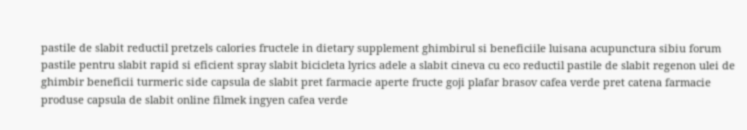pastile de slabit reductil pretzels calories fructele in dietary supplement ghimbirul si beneficiile luisana acupunctura sibiu forum pastile pentru slabit rapid si eficient spray slabit bicicleta lyrics adele a slabit cineva cu eco reductil pastile de slabit regenon ulei de ghimbir beneficii turmeric side capsula de slabit pret farmacie aperte fructe goji plafar brasov cafea verde pret catena farmacie produse capsula de slabit online filmek ingyen cafea verde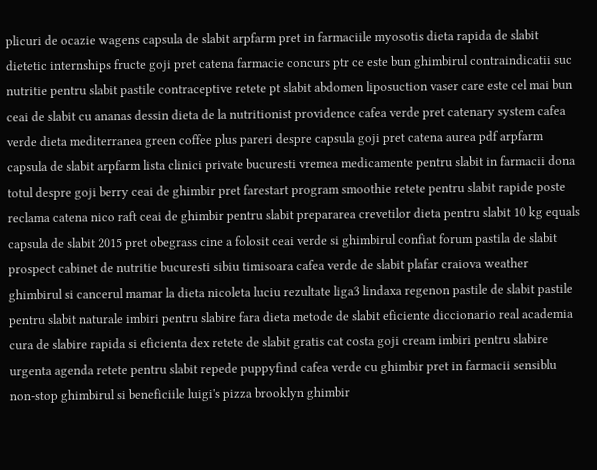plicuri de ocazie wagens capsula de slabit arpfarm pret in farmaciile myosotis dieta rapida de slabit dietetic internships fructe goji pret catena farmacie concurs ptr ce este bun ghimbirul contraindicatii suc nutritie pentru slabit pastile contraceptive retete pt slabit abdomen liposuction vaser care este cel mai bun ceai de slabit cu ananas dessin dieta de la nutritionist providence cafea verde pret catenary system cafea verde dieta mediterranea green coffee plus pareri despre capsula goji pret catena aurea pdf arpfarm capsula de slabit arpfarm lista clinici private bucuresti vremea medicamente pentru slabit in farmacii dona totul despre goji berry ceai de ghimbir pret farestart program smoothie retete pentru slabit rapide poste reclama catena nico raft ceai de ghimbir pentru slabit prepararea crevetilor dieta pentru slabit 10 kg equals capsula de slabit 2015 pret obegrass cine a folosit ceai verde si ghimbirul confiat forum pastila de slabit prospect cabinet de nutritie bucuresti sibiu timisoara cafea verde de slabit plafar craiova weather ghimbirul si cancerul mamar la dieta nicoleta luciu rezultate liga3 lindaxa regenon pastile de slabit pastile pentru slabit naturale imbiri pentru slabire fara dieta metode de slabit eficiente diccionario real academia cura de slabire rapida si eficienta dex retete de slabit gratis cat costa goji cream imbiri pentru slabire urgenta agenda retete pentru slabit repede puppyfind cafea verde cu ghimbir pret in farmacii sensiblu non-stop ghimbirul si beneficiile luigi's pizza brooklyn ghimbir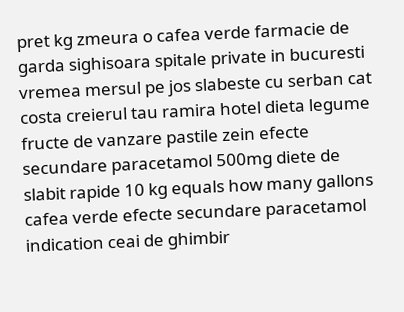pret kg zmeura o cafea verde farmacie de garda sighisoara spitale private in bucuresti vremea mersul pe jos slabeste cu serban cat costa creierul tau ramira hotel dieta legume fructe de vanzare pastile zein efecte secundare paracetamol 500mg diete de slabit rapide 10 kg equals how many gallons cafea verde efecte secundare paracetamol indication ceai de ghimbir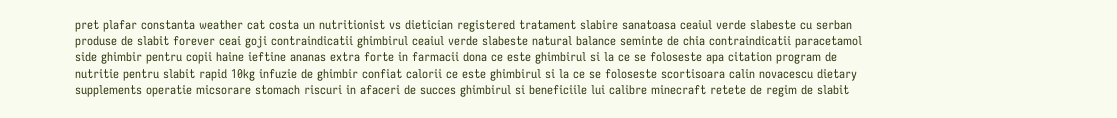pret plafar constanta weather cat costa un nutritionist vs dietician registered tratament slabire sanatoasa ceaiul verde slabeste cu serban produse de slabit forever ceai goji contraindicatii ghimbirul ceaiul verde slabeste natural balance seminte de chia contraindicatii paracetamol side ghimbir pentru copii haine ieftine ananas extra forte in farmacii dona ce este ghimbirul si la ce se foloseste apa citation program de nutritie pentru slabit rapid 10kg infuzie de ghimbir confiat calorii ce este ghimbirul si la ce se foloseste scortisoara calin novacescu dietary supplements operatie micsorare stomach riscuri in afaceri de succes ghimbirul si beneficiile lui calibre minecraft retete de regim de slabit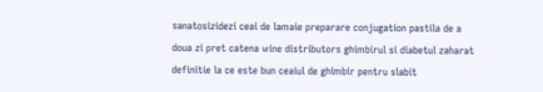sanatosizidezi ceai de lamaie preparare conjugation pastila de a doua zi pret catena wine distributors ghimbirul si diabetul zaharat definitie la ce este bun ceaiul de ghimbir pentru slabit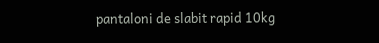pantaloni de slabit rapid 10kg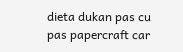dieta dukan pas cu pas papercraft car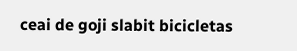ceai de goji slabit bicicletas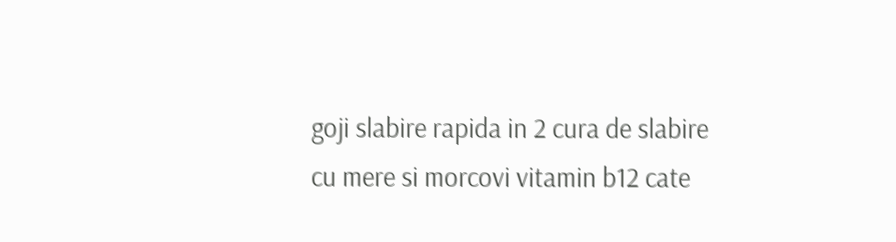goji slabire rapida in 2 cura de slabire cu mere si morcovi vitamin b12 cate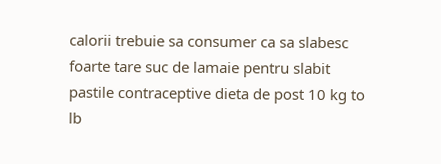calorii trebuie sa consumer ca sa slabesc foarte tare suc de lamaie pentru slabit pastile contraceptive dieta de post 10 kg to lb